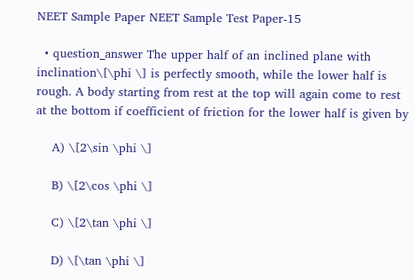NEET Sample Paper NEET Sample Test Paper-15

  • question_answer The upper half of an inclined plane with inclination\[\phi \] is perfectly smooth, while the lower half is rough. A body starting from rest at the top will again come to rest at the bottom if coefficient of friction for the lower half is given by

    A) \[2\sin \phi \]

    B) \[2\cos \phi \]

    C) \[2\tan \phi \]

    D) \[\tan \phi \]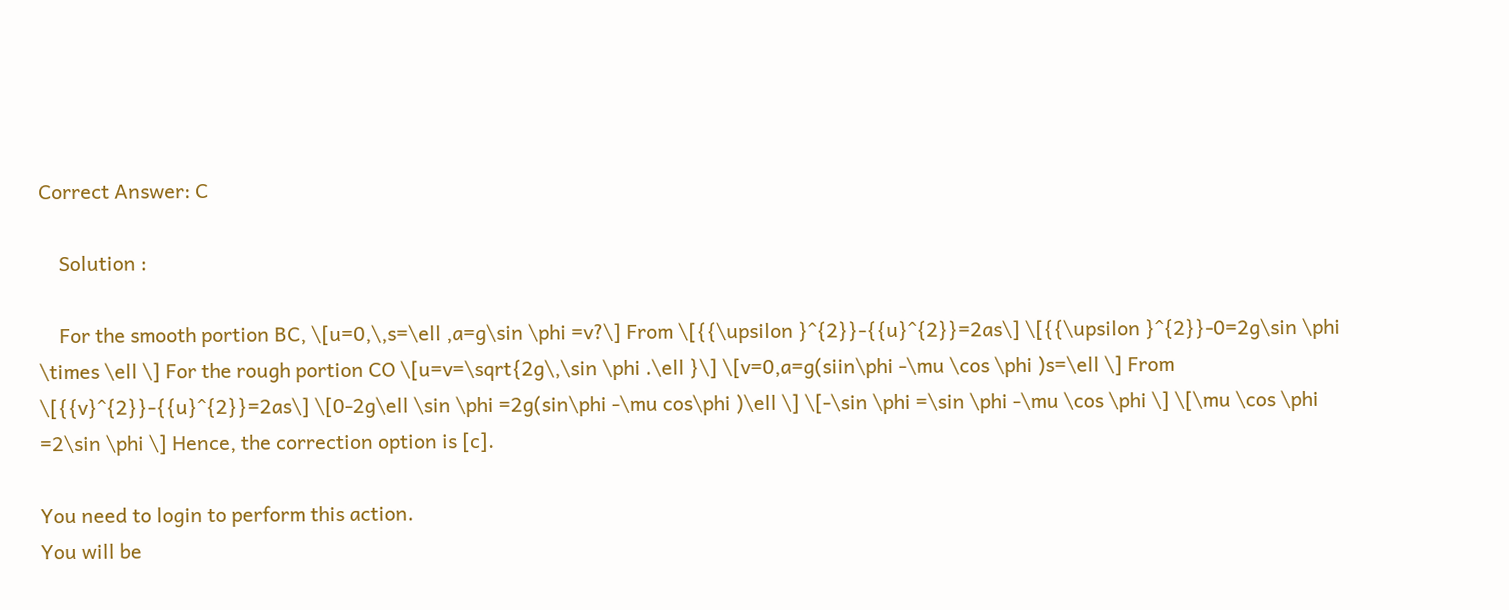Correct Answer: C

    Solution :

    For the smooth portion BC, \[u=0,\,s=\ell ,a=g\sin \phi =v?\] From \[{{\upsilon }^{2}}-{{u}^{2}}=2as\] \[{{\upsilon }^{2}}-0=2g\sin \phi \times \ell \] For the rough portion CO \[u=v=\sqrt{2g\,\sin \phi .\ell }\] \[v=0,a=g(siin\phi -\mu \cos \phi )s=\ell \] From \[{{v}^{2}}-{{u}^{2}}=2as\] \[0-2g\ell \sin \phi =2g(sin\phi -\mu cos\phi )\ell \] \[-\sin \phi =\sin \phi -\mu \cos \phi \] \[\mu \cos \phi =2\sin \phi \] Hence, the correction option is [c].

You need to login to perform this action.
You will be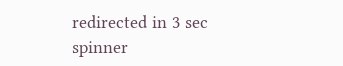redirected in 3 sec spinner